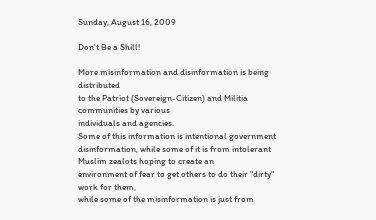Sunday, August 16, 2009

Don't Be a Shill!

More misinformation and disinformation is being distributed
to the Patriot (Sovereign-Citizen) and Militia communities by various
individuals and agencies.
Some of this information is intentional government
disinformation, while some of it is from intolerant Muslim zealots hoping to create an
environment of fear to get others to do their "dirty" work for them,
while some of the misinformation is just from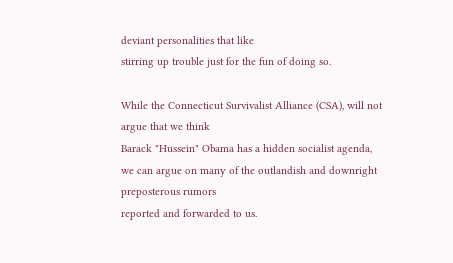deviant personalities that like
stirring up trouble just for the fun of doing so.

While the Connecticut Survivalist Alliance (CSA), will not argue that we think
Barack "Hussein" Obama has a hidden socialist agenda,
we can argue on many of the outlandish and downright preposterous rumors
reported and forwarded to us.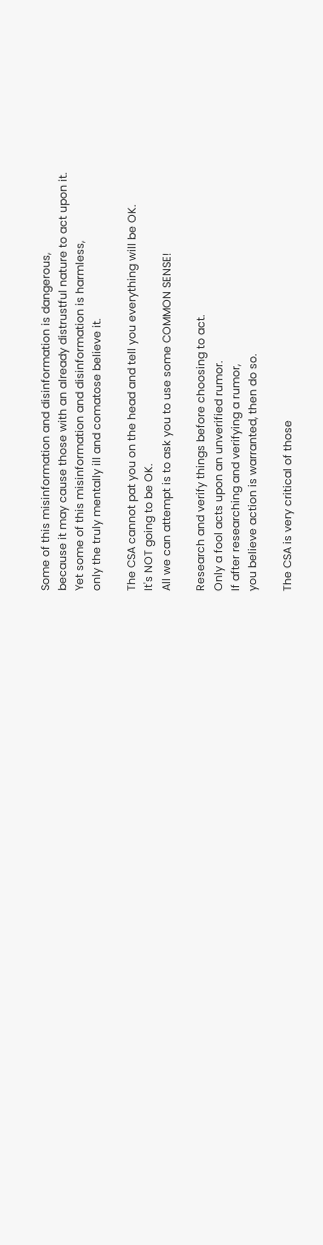Some of this misinformation and disinformation is dangerous,
because it may cause those with an already distrustful nature to act upon it.
Yet some of this misinformation and disinformation is harmless,
only the truly mentally ill and comatose believe it.

The CSA cannot pat you on the head and tell you everything will be OK.
It's NOT going to be OK.
All we can attempt is to ask you to use some COMMON SENSE!

Research and verify things before choosing to act.
Only a fool acts upon an unverified rumor.
If after researching and verifying a rumor,
you believe action is warranted, then do so.

The CSA is very critical of those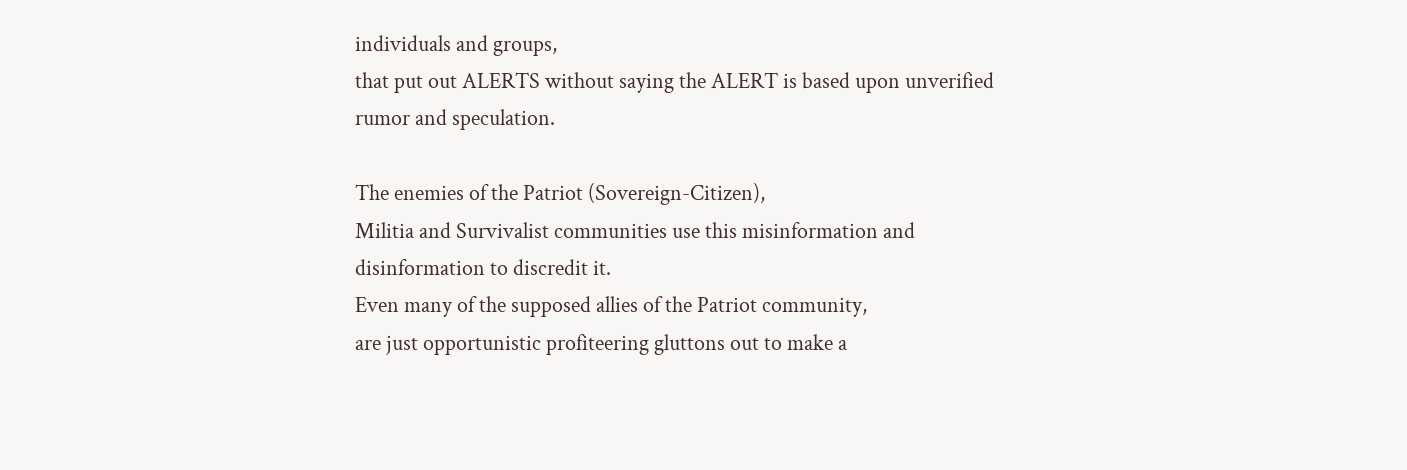individuals and groups,
that put out ALERTS without saying the ALERT is based upon unverified
rumor and speculation.

The enemies of the Patriot (Sovereign-Citizen),
Militia and Survivalist communities use this misinformation and
disinformation to discredit it.
Even many of the supposed allies of the Patriot community,
are just opportunistic profiteering gluttons out to make a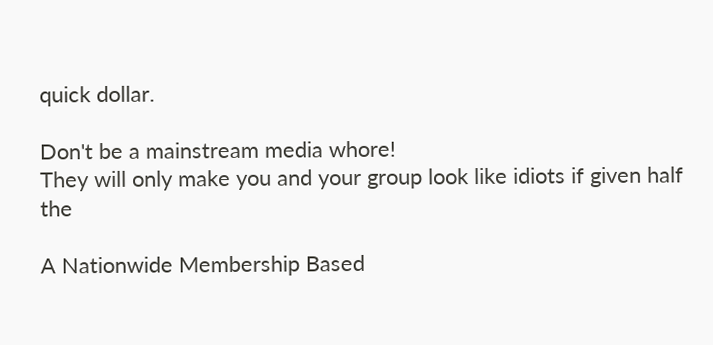quick dollar.

Don't be a mainstream media whore!
They will only make you and your group look like idiots if given half the

A Nationwide Membership Based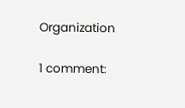Organization

1 comment: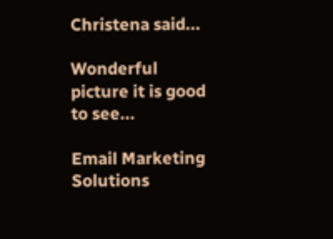Christena said...

Wonderful picture it is good to see...

Email Marketing Solutions